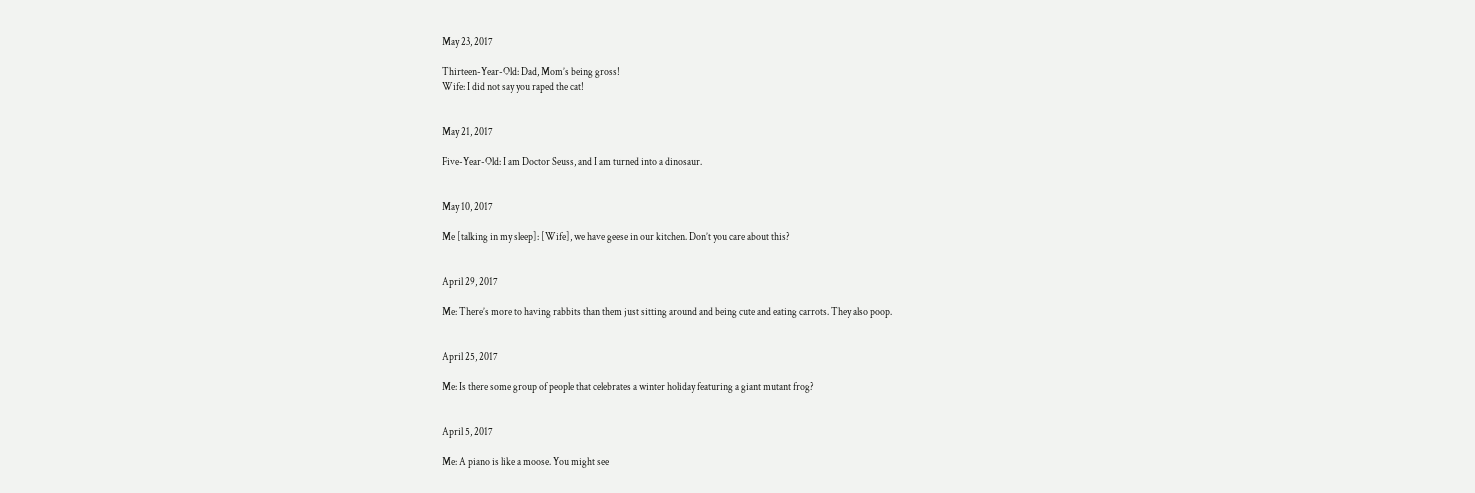May 23, 2017

Thirteen-Year-Old: Dad, Mom’s being gross!
Wife: I did not say you raped the cat!


May 21, 2017

Five-Year-Old: I am Doctor Seuss, and I am turned into a dinosaur.


May 10, 2017

Me [talking in my sleep]: [Wife], we have geese in our kitchen. Don’t you care about this?


April 29, 2017

Me: There’s more to having rabbits than them just sitting around and being cute and eating carrots. They also poop.


April 25, 2017

Me: Is there some group of people that celebrates a winter holiday featuring a giant mutant frog?


April 5, 2017

Me: A piano is like a moose. You might see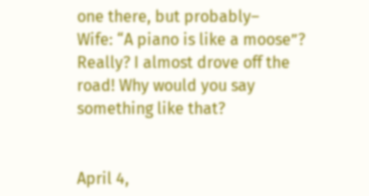one there, but probably–
Wife: “A piano is like a moose”? Really? I almost drove off the road! Why would you say something like that?


April 4,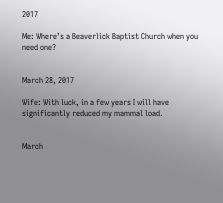2017

Me: Where’s a Beaverlick Baptist Church when you need one?


March 28, 2017

Wife: With luck, in a few years I will have significantly reduced my mammal load.


March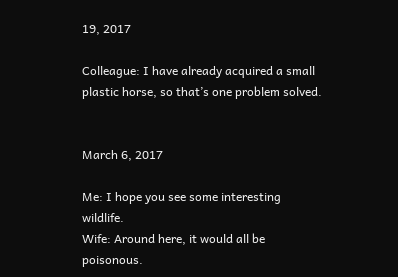19, 2017

Colleague: I have already acquired a small plastic horse, so that’s one problem solved.


March 6, 2017

Me: I hope you see some interesting wildlife.
Wife: Around here, it would all be poisonous.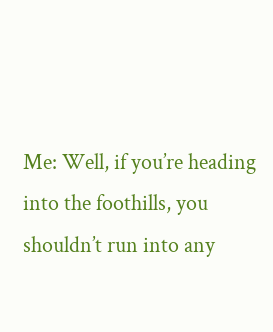Me: Well, if you’re heading into the foothills, you shouldn’t run into any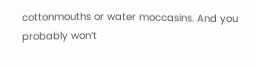cottonmouths or water moccasins. And you probably won’t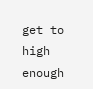get to high enough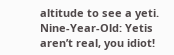altitude to see a yeti.
Nine-Year-Old: Yetis aren’t real, you idiot!